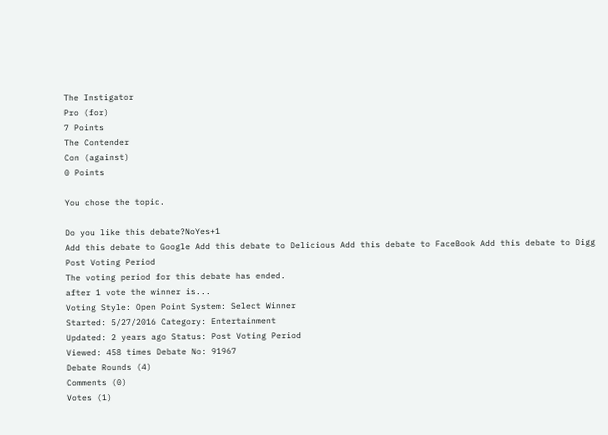The Instigator
Pro (for)
7 Points
The Contender
Con (against)
0 Points

You chose the topic.

Do you like this debate?NoYes+1
Add this debate to Google Add this debate to Delicious Add this debate to FaceBook Add this debate to Digg
Post Voting Period
The voting period for this debate has ended.
after 1 vote the winner is...
Voting Style: Open Point System: Select Winner
Started: 5/27/2016 Category: Entertainment
Updated: 2 years ago Status: Post Voting Period
Viewed: 458 times Debate No: 91967
Debate Rounds (4)
Comments (0)
Votes (1)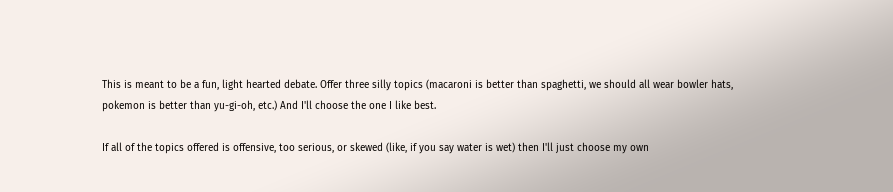This is meant to be a fun, light hearted debate. Offer three silly topics (macaroni is better than spaghetti, we should all wear bowler hats, pokemon is better than yu-gi-oh, etc.) And I'll choose the one I like best.

If all of the topics offered is offensive, too serious, or skewed (like, if you say water is wet) then I'll just choose my own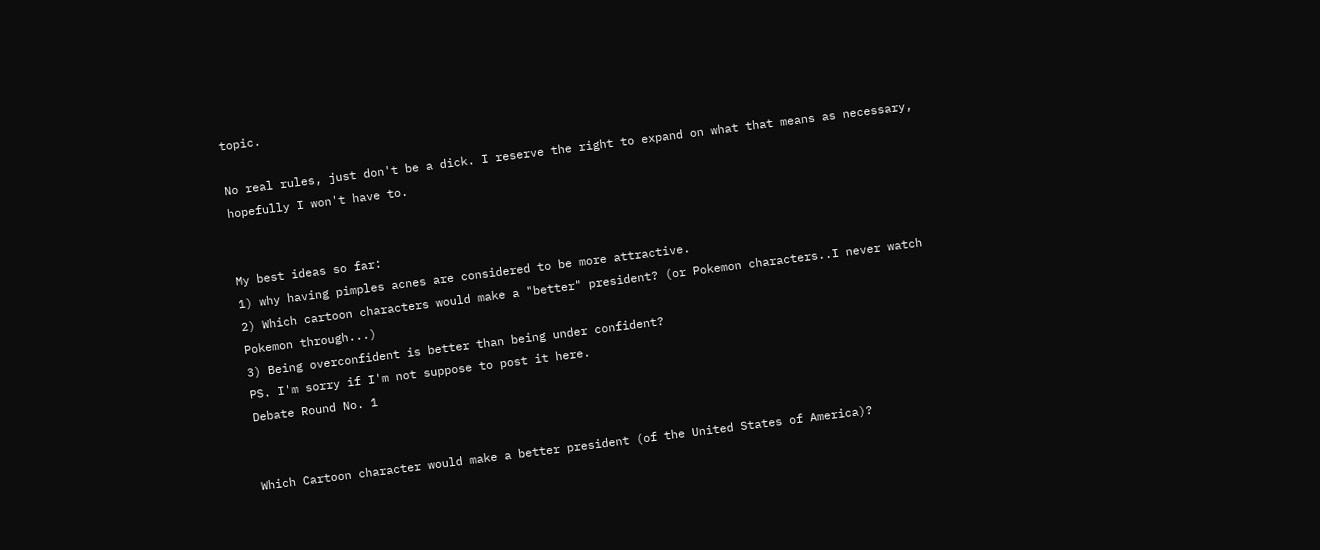topic.

No real rules, just don't be a dick. I reserve the right to expand on what that means as necessary, hopefully I won't have to.


My best ideas so far:
1) why having pimples acnes are considered to be more attractive.
2) Which cartoon characters would make a "better" president? (or Pokemon characters..I never watch Pokemon through...)
3) Being overconfident is better than being under confident?
PS. I'm sorry if I'm not suppose to post it here.
Debate Round No. 1


Which Cartoon character would make a better president (of the United States of America)?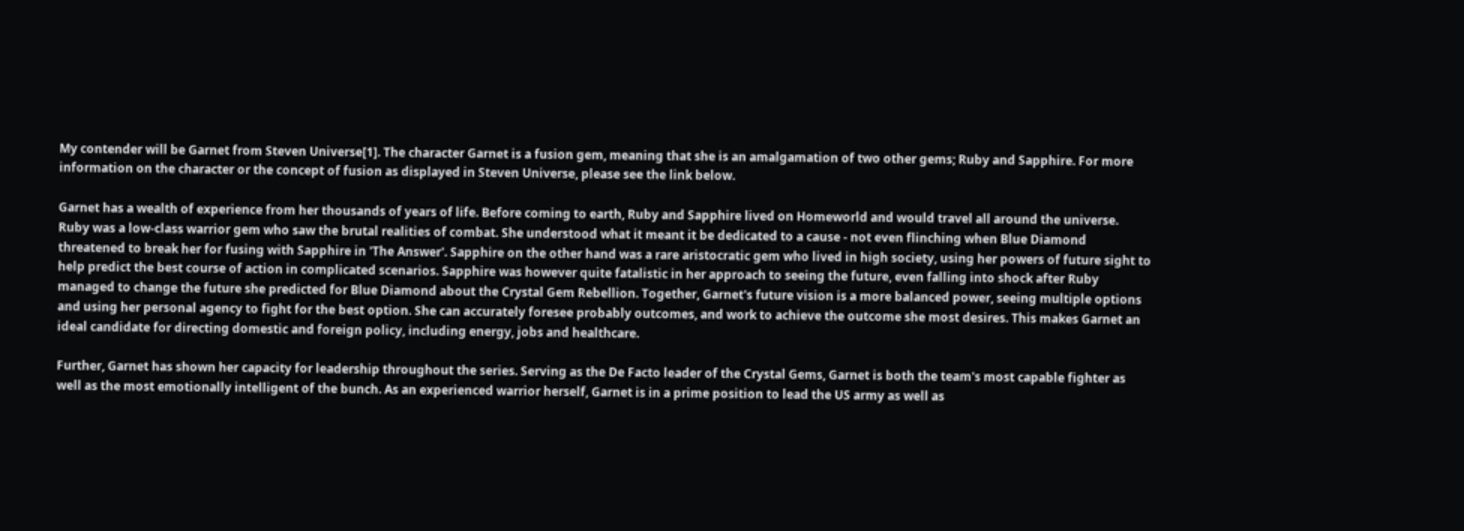My contender will be Garnet from Steven Universe[1]. The character Garnet is a fusion gem, meaning that she is an amalgamation of two other gems; Ruby and Sapphire. For more information on the character or the concept of fusion as displayed in Steven Universe, please see the link below.

Garnet has a wealth of experience from her thousands of years of life. Before coming to earth, Ruby and Sapphire lived on Homeworld and would travel all around the universe. Ruby was a low-class warrior gem who saw the brutal realities of combat. She understood what it meant it be dedicated to a cause - not even flinching when Blue Diamond threatened to break her for fusing with Sapphire in 'The Answer'. Sapphire on the other hand was a rare aristocratic gem who lived in high society, using her powers of future sight to help predict the best course of action in complicated scenarios. Sapphire was however quite fatalistic in her approach to seeing the future, even falling into shock after Ruby managed to change the future she predicted for Blue Diamond about the Crystal Gem Rebellion. Together, Garnet's future vision is a more balanced power, seeing multiple options and using her personal agency to fight for the best option. She can accurately foresee probably outcomes, and work to achieve the outcome she most desires. This makes Garnet an ideal candidate for directing domestic and foreign policy, including energy, jobs and healthcare.

Further, Garnet has shown her capacity for leadership throughout the series. Serving as the De Facto leader of the Crystal Gems, Garnet is both the team's most capable fighter as well as the most emotionally intelligent of the bunch. As an experienced warrior herself, Garnet is in a prime position to lead the US army as well as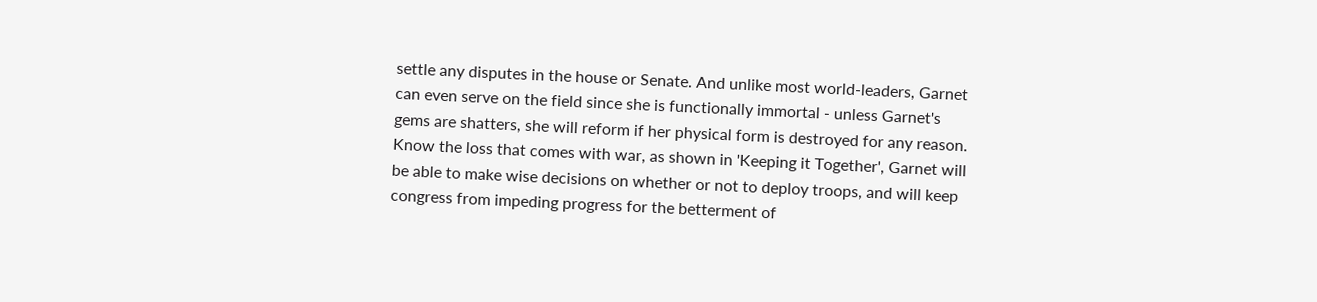settle any disputes in the house or Senate. And unlike most world-leaders, Garnet can even serve on the field since she is functionally immortal - unless Garnet's gems are shatters, she will reform if her physical form is destroyed for any reason. Know the loss that comes with war, as shown in 'Keeping it Together', Garnet will be able to make wise decisions on whether or not to deploy troops, and will keep congress from impeding progress for the betterment of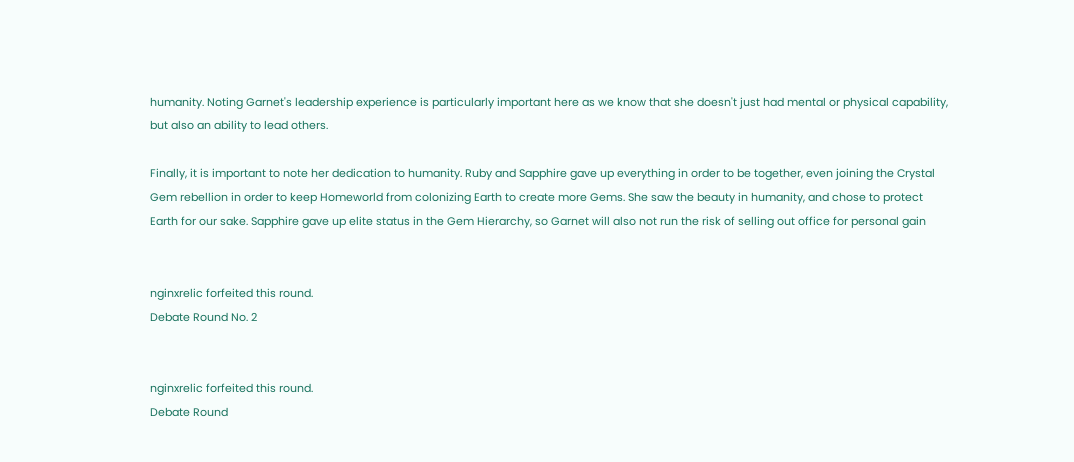humanity. Noting Garnet's leadership experience is particularly important here as we know that she doesn't just had mental or physical capability, but also an ability to lead others.

Finally, it is important to note her dedication to humanity. Ruby and Sapphire gave up everything in order to be together, even joining the Crystal Gem rebellion in order to keep Homeworld from colonizing Earth to create more Gems. She saw the beauty in humanity, and chose to protect Earth for our sake. Sapphire gave up elite status in the Gem Hierarchy, so Garnet will also not run the risk of selling out office for personal gain


nginxrelic forfeited this round.
Debate Round No. 2


nginxrelic forfeited this round.
Debate Round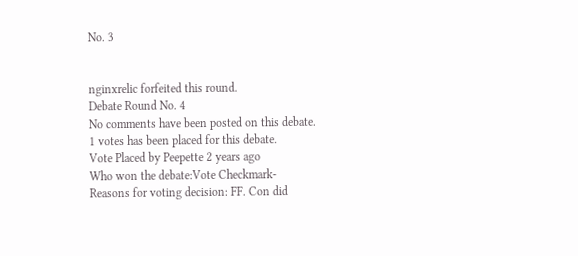No. 3


nginxrelic forfeited this round.
Debate Round No. 4
No comments have been posted on this debate.
1 votes has been placed for this debate.
Vote Placed by Peepette 2 years ago
Who won the debate:Vote Checkmark-
Reasons for voting decision: FF. Con did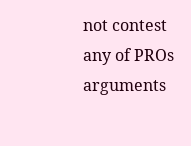not contest any of PROs arguments